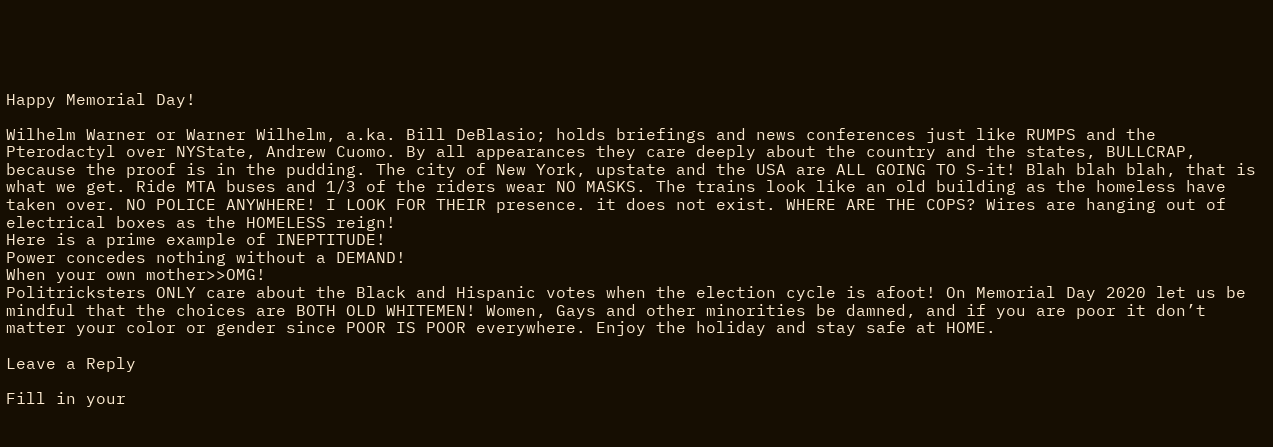Happy Memorial Day!

Wilhelm Warner or Warner Wilhelm, a.ka. Bill DeBlasio; holds briefings and news conferences just like RUMPS and the Pterodactyl over NYState, Andrew Cuomo. By all appearances they care deeply about the country and the states, BULLCRAP, because the proof is in the pudding. The city of New York, upstate and the USA are ALL GOING TO S-it! Blah blah blah, that is what we get. Ride MTA buses and 1/3 of the riders wear NO MASKS. The trains look like an old building as the homeless have taken over. NO POLICE ANYWHERE! I LOOK FOR THEIR presence. it does not exist. WHERE ARE THE COPS? Wires are hanging out of electrical boxes as the HOMELESS reign!
Here is a prime example of INEPTITUDE!
Power concedes nothing without a DEMAND!
When your own mother>>OMG!
Politricksters ONLY care about the Black and Hispanic votes when the election cycle is afoot! On Memorial Day 2020 let us be mindful that the choices are BOTH OLD WHITEMEN! Women, Gays and other minorities be damned, and if you are poor it don’t matter your color or gender since POOR IS POOR everywhere. Enjoy the holiday and stay safe at HOME.

Leave a Reply

Fill in your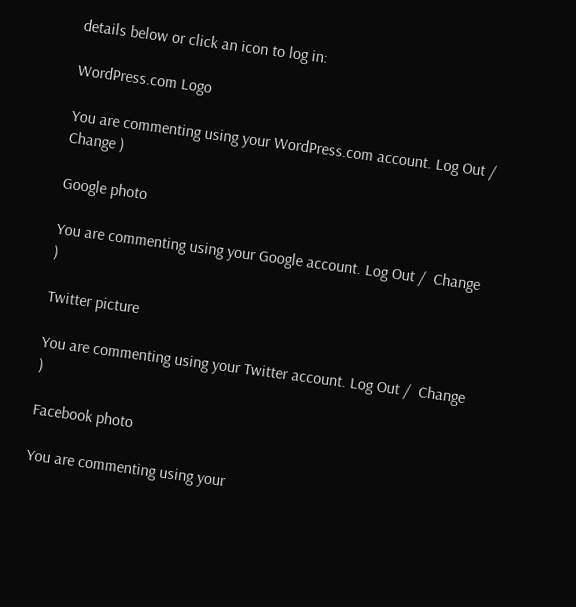details below or click an icon to log in:

WordPress.com Logo

You are commenting using your WordPress.com account. Log Out /  Change )

Google photo

You are commenting using your Google account. Log Out /  Change )

Twitter picture

You are commenting using your Twitter account. Log Out /  Change )

Facebook photo

You are commenting using your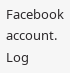Facebook account. Log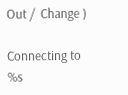Out /  Change )

Connecting to %s